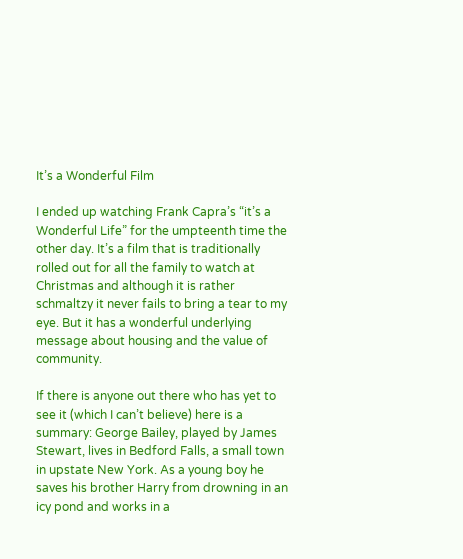It’s a Wonderful Film

I ended up watching Frank Capra’s “it’s a Wonderful Life” for the umpteenth time the other day. It’s a film that is traditionally rolled out for all the family to watch at Christmas and although it is rather schmaltzy it never fails to bring a tear to my eye. But it has a wonderful underlying message about housing and the value of community.

If there is anyone out there who has yet to see it (which I can’t believe) here is a summary: George Bailey, played by James Stewart, lives in Bedford Falls, a small town in upstate New York. As a young boy he saves his brother Harry from drowning in an icy pond and works in a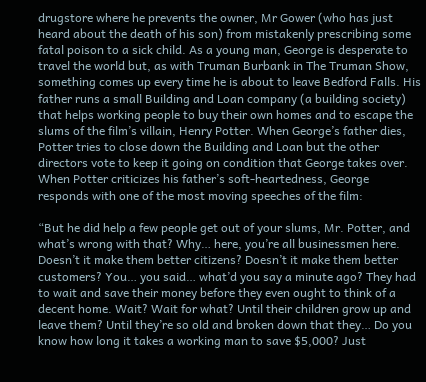drugstore where he prevents the owner, Mr Gower (who has just heard about the death of his son) from mistakenly prescribing some fatal poison to a sick child. As a young man, George is desperate to travel the world but, as with Truman Burbank in The Truman Show, something comes up every time he is about to leave Bedford Falls. His father runs a small Building and Loan company (a building society) that helps working people to buy their own homes and to escape the slums of the film’s villain, Henry Potter. When George’s father dies, Potter tries to close down the Building and Loan but the other directors vote to keep it going on condition that George takes over. When Potter criticizes his father’s soft-heartedness, George responds with one of the most moving speeches of the film:

“But he did help a few people get out of your slums, Mr. Potter, and what’s wrong with that? Why… here, you’re all businessmen here. Doesn’t it make them better citizens? Doesn’t it make them better customers? You… you said… what’d you say a minute ago? They had to wait and save their money before they even ought to think of a decent home. Wait? Wait for what? Until their children grow up and leave them? Until they’re so old and broken down that they… Do you know how long it takes a working man to save $5,000? Just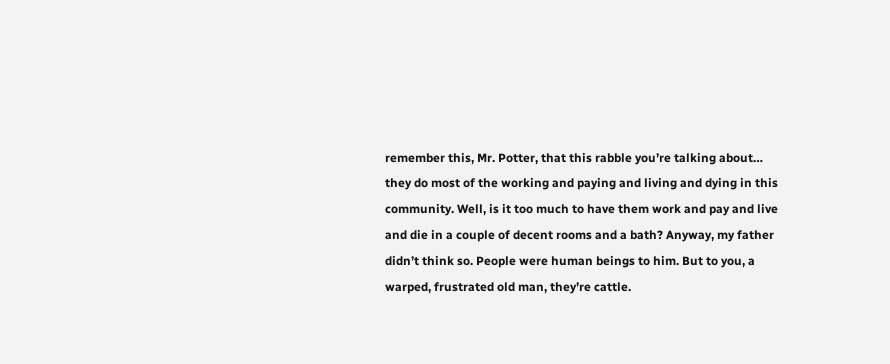remember this, Mr. Potter, that this rabble you’re talking about… they do most of the working and paying and living and dying in this community. Well, is it too much to have them work and pay and live and die in a couple of decent rooms and a bath? Anyway, my father didn’t think so. People were human beings to him. But to you, a warped, frustrated old man, they’re cattle.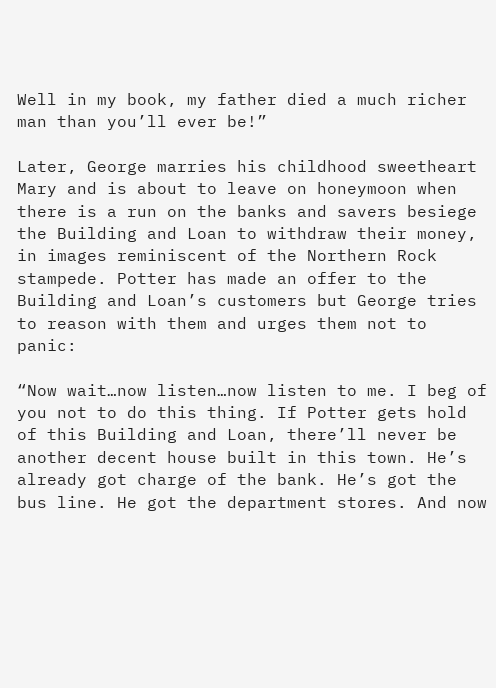Well in my book, my father died a much richer man than you’ll ever be!”

Later, George marries his childhood sweetheart Mary and is about to leave on honeymoon when there is a run on the banks and savers besiege the Building and Loan to withdraw their money, in images reminiscent of the Northern Rock stampede. Potter has made an offer to the Building and Loan’s customers but George tries to reason with them and urges them not to panic:

“Now wait…now listen…now listen to me. I beg of you not to do this thing. If Potter gets hold of this Building and Loan, there’ll never be another decent house built in this town. He’s already got charge of the bank. He’s got the bus line. He got the department stores. And now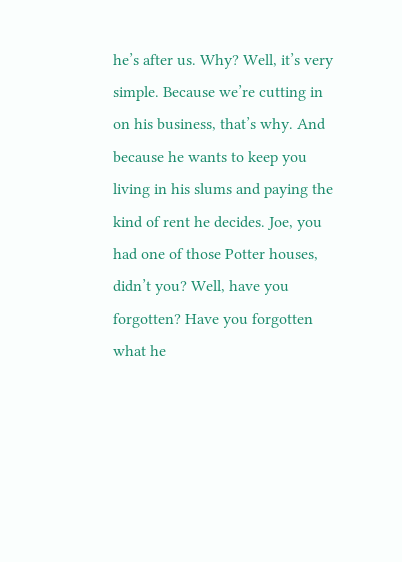he’s after us. Why? Well, it’s very simple. Because we’re cutting in on his business, that’s why. And because he wants to keep you living in his slums and paying the kind of rent he decides. Joe, you had one of those Potter houses, didn’t you? Well, have you forgotten? Have you forgotten what he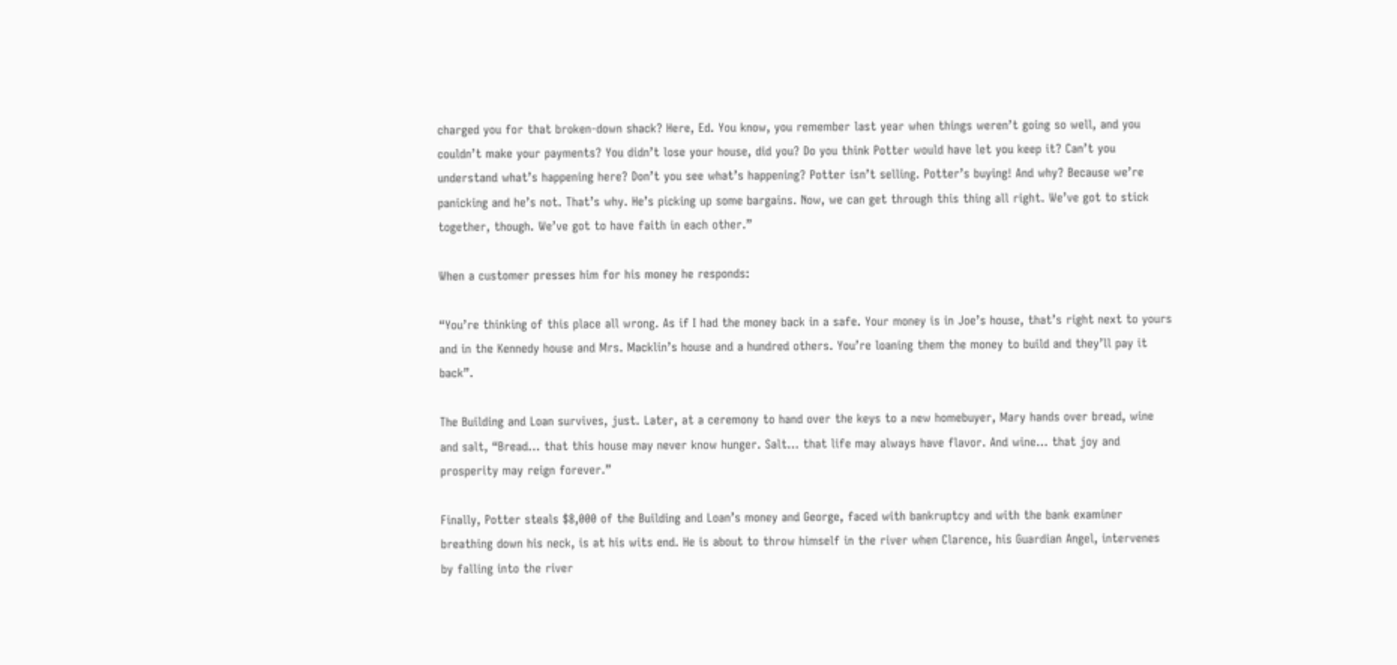charged you for that broken-down shack? Here, Ed. You know, you remember last year when things weren’t going so well, and you couldn’t make your payments? You didn’t lose your house, did you? Do you think Potter would have let you keep it? Can’t you understand what’s happening here? Don’t you see what’s happening? Potter isn’t selling. Potter’s buying! And why? Because we’re panicking and he’s not. That’s why. He’s picking up some bargains. Now, we can get through this thing all right. We’ve got to stick together, though. We’ve got to have faith in each other.”

When a customer presses him for his money he responds:

“You’re thinking of this place all wrong. As if I had the money back in a safe. Your money is in Joe’s house, that’s right next to yours and in the Kennedy house and Mrs. Macklin’s house and a hundred others. You’re loaning them the money to build and they’ll pay it back”.

The Building and Loan survives, just. Later, at a ceremony to hand over the keys to a new homebuyer, Mary hands over bread, wine and salt, “Bread… that this house may never know hunger. Salt… that life may always have flavor. And wine… that joy and prosperity may reign forever.”

Finally, Potter steals $8,000 of the Building and Loan’s money and George, faced with bankruptcy and with the bank examiner breathing down his neck, is at his wits end. He is about to throw himself in the river when Clarence, his Guardian Angel, intervenes by falling into the river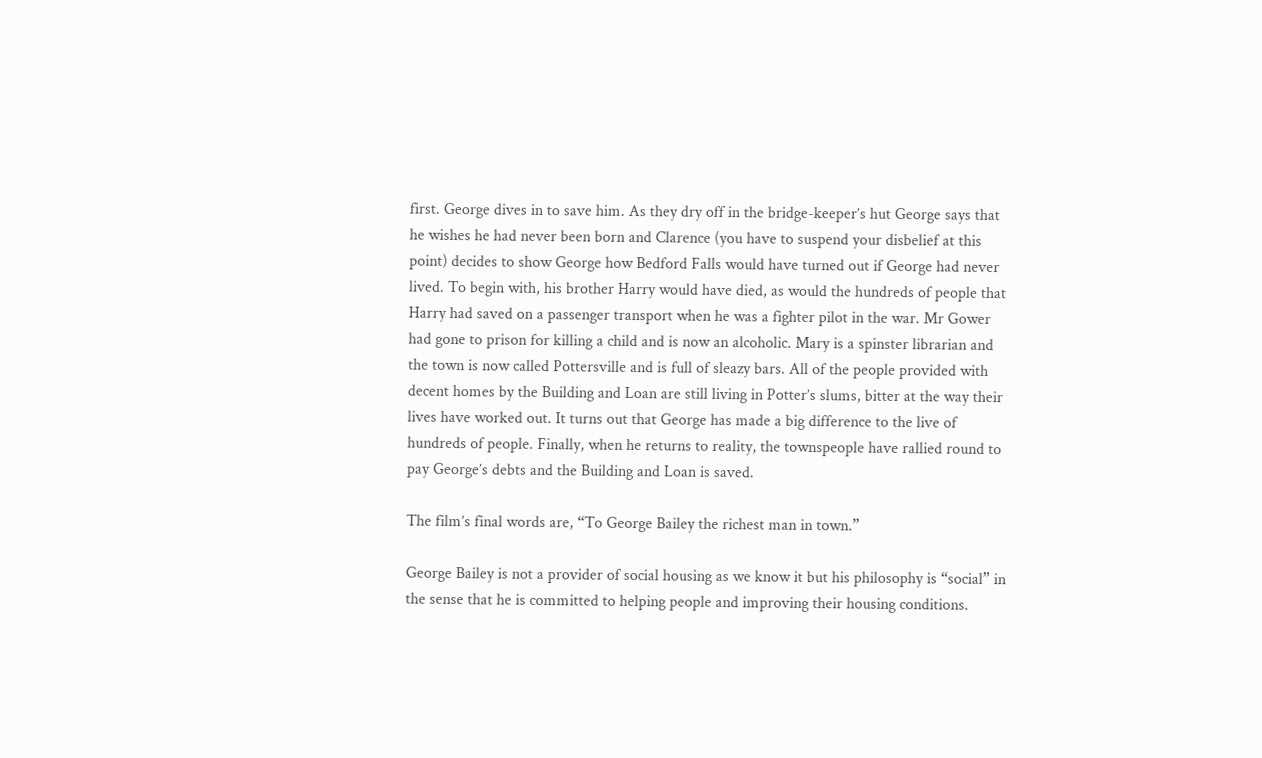first. George dives in to save him. As they dry off in the bridge-keeper’s hut George says that he wishes he had never been born and Clarence (you have to suspend your disbelief at this point) decides to show George how Bedford Falls would have turned out if George had never lived. To begin with, his brother Harry would have died, as would the hundreds of people that Harry had saved on a passenger transport when he was a fighter pilot in the war. Mr Gower had gone to prison for killing a child and is now an alcoholic. Mary is a spinster librarian and the town is now called Pottersville and is full of sleazy bars. All of the people provided with decent homes by the Building and Loan are still living in Potter’s slums, bitter at the way their lives have worked out. It turns out that George has made a big difference to the live of hundreds of people. Finally, when he returns to reality, the townspeople have rallied round to pay George’s debts and the Building and Loan is saved.

The film’s final words are, “To George Bailey the richest man in town.”

George Bailey is not a provider of social housing as we know it but his philosophy is “social” in the sense that he is committed to helping people and improving their housing conditions.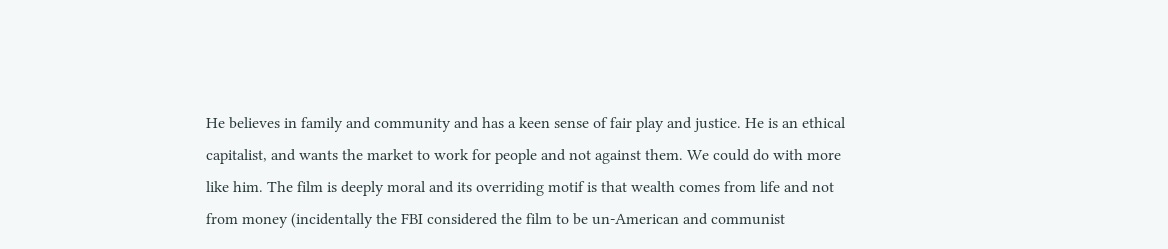He believes in family and community and has a keen sense of fair play and justice. He is an ethical capitalist, and wants the market to work for people and not against them. We could do with more like him. The film is deeply moral and its overriding motif is that wealth comes from life and not from money (incidentally the FBI considered the film to be un-American and communist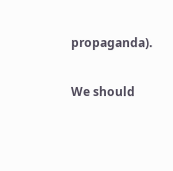propaganda).

We should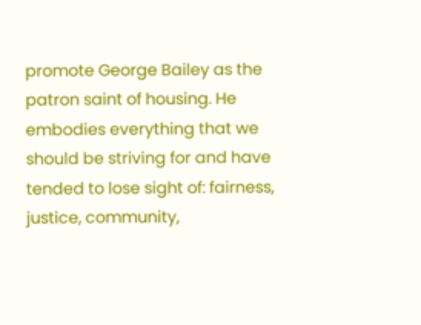promote George Bailey as the patron saint of housing. He embodies everything that we should be striving for and have tended to lose sight of: fairness, justice, community,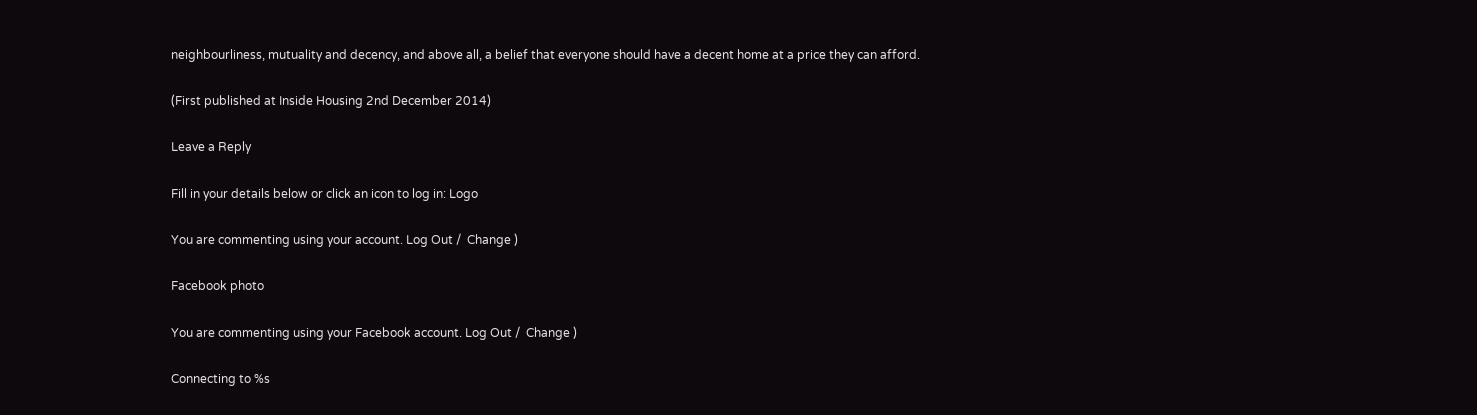neighbourliness, mutuality and decency, and above all, a belief that everyone should have a decent home at a price they can afford.

(First published at Inside Housing 2nd December 2014)

Leave a Reply

Fill in your details below or click an icon to log in: Logo

You are commenting using your account. Log Out /  Change )

Facebook photo

You are commenting using your Facebook account. Log Out /  Change )

Connecting to %s